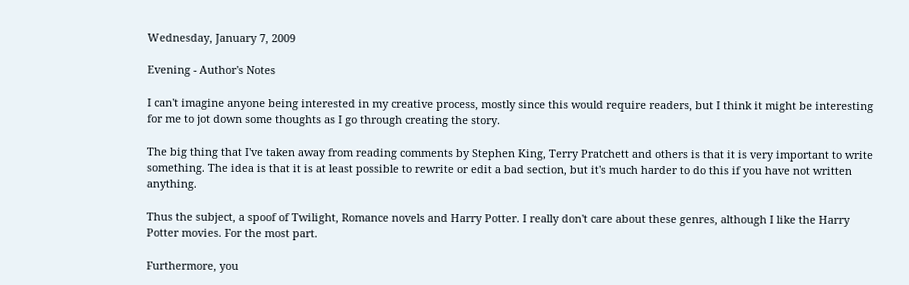Wednesday, January 7, 2009

Evening - Author's Notes

I can't imagine anyone being interested in my creative process, mostly since this would require readers, but I think it might be interesting for me to jot down some thoughts as I go through creating the story.

The big thing that I've taken away from reading comments by Stephen King, Terry Pratchett and others is that it is very important to write something. The idea is that it is at least possible to rewrite or edit a bad section, but it's much harder to do this if you have not written anything.

Thus the subject, a spoof of Twilight, Romance novels and Harry Potter. I really don't care about these genres, although I like the Harry Potter movies. For the most part.

Furthermore, you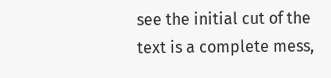see the initial cut of the text is a complete mess,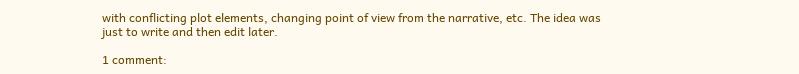with conflicting plot elements, changing point of view from the narrative, etc. The idea was just to write and then edit later.

1 comment: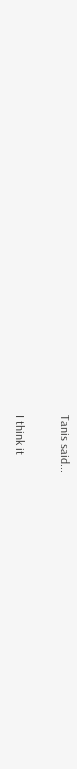Tanis said...

I think it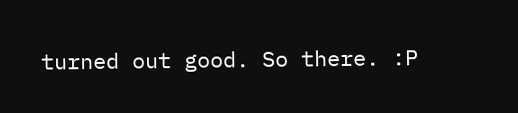turned out good. So there. :P